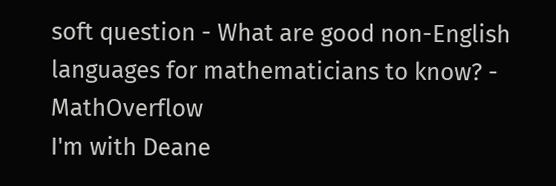soft question - What are good non-English languages for mathematicians to know? - MathOverflow
I'm with Deane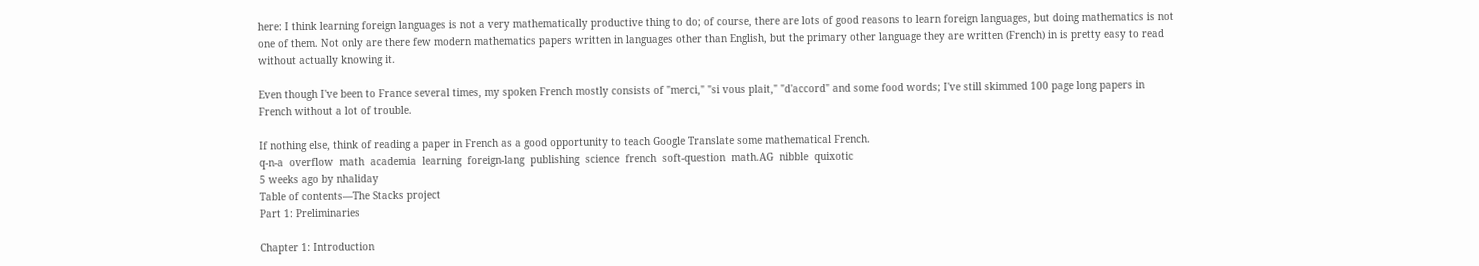here: I think learning foreign languages is not a very mathematically productive thing to do; of course, there are lots of good reasons to learn foreign languages, but doing mathematics is not one of them. Not only are there few modern mathematics papers written in languages other than English, but the primary other language they are written (French) in is pretty easy to read without actually knowing it.

Even though I've been to France several times, my spoken French mostly consists of "merci," "si vous plait," "d'accord" and some food words; I've still skimmed 100 page long papers in French without a lot of trouble.

If nothing else, think of reading a paper in French as a good opportunity to teach Google Translate some mathematical French.
q-n-a  overflow  math  academia  learning  foreign-lang  publishing  science  french  soft-question  math.AG  nibble  quixotic
5 weeks ago by nhaliday
Table of contents—The Stacks project
Part 1: Preliminaries

Chapter 1: Introduction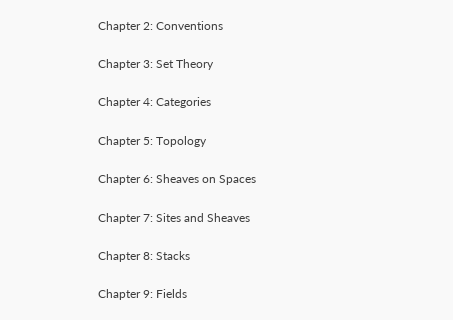Chapter 2: Conventions

Chapter 3: Set Theory

Chapter 4: Categories

Chapter 5: Topology

Chapter 6: Sheaves on Spaces

Chapter 7: Sites and Sheaves

Chapter 8: Stacks

Chapter 9: Fields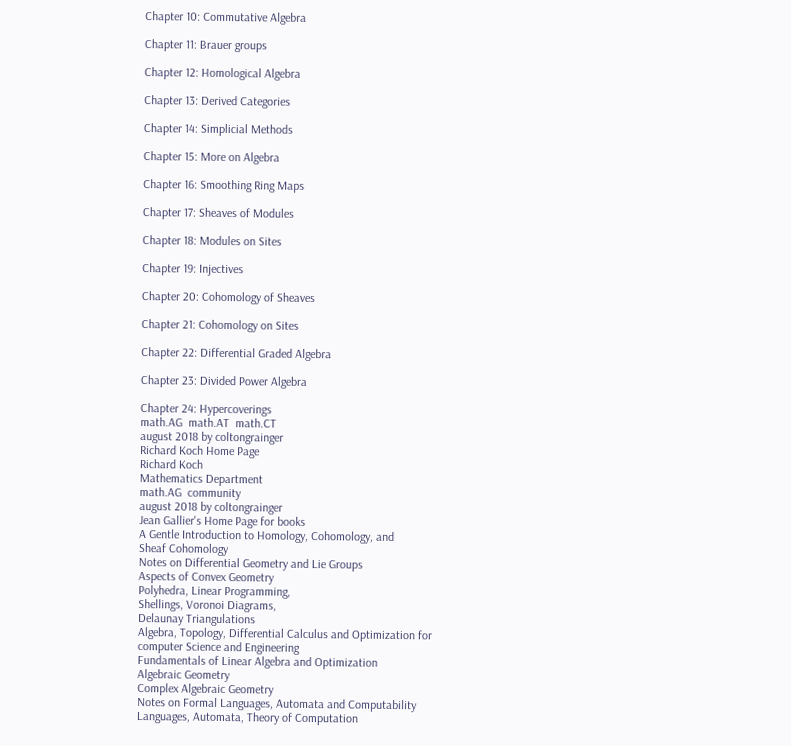Chapter 10: Commutative Algebra

Chapter 11: Brauer groups

Chapter 12: Homological Algebra

Chapter 13: Derived Categories

Chapter 14: Simplicial Methods

Chapter 15: More on Algebra

Chapter 16: Smoothing Ring Maps

Chapter 17: Sheaves of Modules

Chapter 18: Modules on Sites

Chapter 19: Injectives

Chapter 20: Cohomology of Sheaves

Chapter 21: Cohomology on Sites

Chapter 22: Differential Graded Algebra

Chapter 23: Divided Power Algebra

Chapter 24: Hypercoverings
math.AG  math.AT  math.CT
august 2018 by coltongrainger
Richard Koch Home Page
Richard Koch
Mathematics Department
math.AG  community
august 2018 by coltongrainger
Jean Gallier's Home Page for books
A Gentle Introduction to Homology, Cohomology, and
Sheaf Cohomology
Notes on Differential Geometry and Lie Groups
Aspects of Convex Geometry
Polyhedra, Linear Programming,
Shellings, Voronoi Diagrams,
Delaunay Triangulations
Algebra, Topology, Differential Calculus and Optimization for
computer Science and Engineering
Fundamentals of Linear Algebra and Optimization
Algebraic Geometry
Complex Algebraic Geometry
Notes on Formal Languages, Automata and Computability
Languages, Automata, Theory of Computation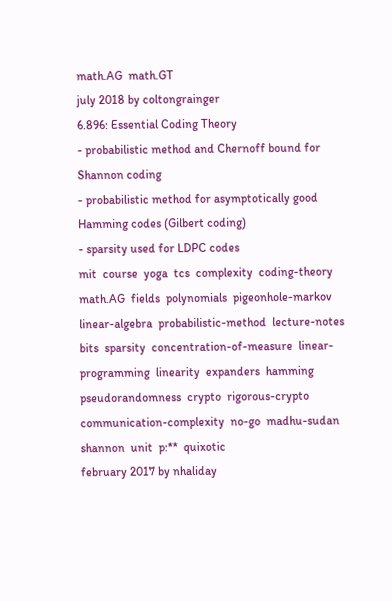math.AG  math.GT
july 2018 by coltongrainger
6.896: Essential Coding Theory
- probabilistic method and Chernoff bound for Shannon coding
- probabilistic method for asymptotically good Hamming codes (Gilbert coding)
- sparsity used for LDPC codes
mit  course  yoga  tcs  complexity  coding-theory  math.AG  fields  polynomials  pigeonhole-markov  linear-algebra  probabilistic-method  lecture-notes  bits  sparsity  concentration-of-measure  linear-programming  linearity  expanders  hamming  pseudorandomness  crypto  rigorous-crypto  communication-complexity  no-go  madhu-sudan  shannon  unit  p:**  quixotic
february 2017 by nhaliday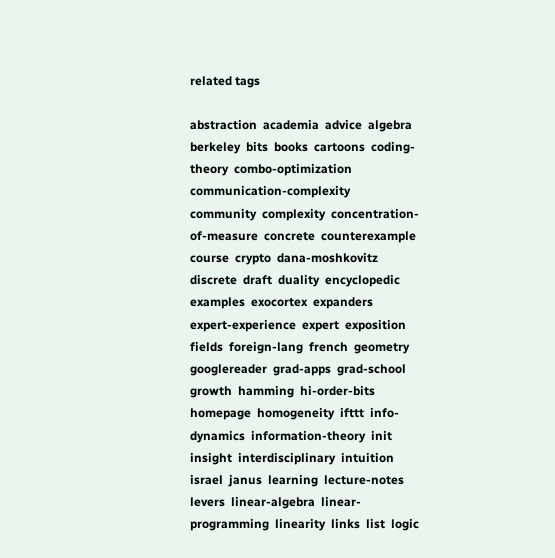related tags

abstraction  academia  advice  algebra  berkeley  bits  books  cartoons  coding-theory  combo-optimization  communication-complexity  community  complexity  concentration-of-measure  concrete  counterexample  course  crypto  dana-moshkovitz  discrete  draft  duality  encyclopedic  examples  exocortex  expanders  expert-experience  expert  exposition  fields  foreign-lang  french  geometry  googlereader  grad-apps  grad-school  growth  hamming  hi-order-bits  homepage  homogeneity  ifttt  info-dynamics  information-theory  init  insight  interdisciplinary  intuition  israel  janus  learning  lecture-notes  levers  linear-algebra  linear-programming  linearity  links  list  logic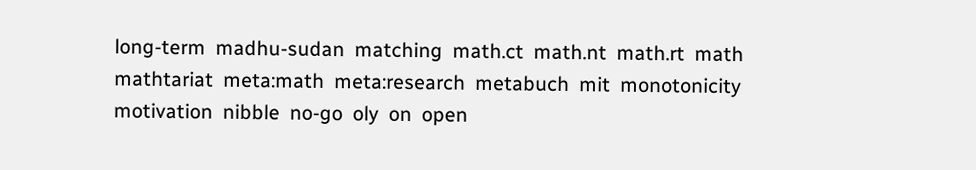long-term  madhu-sudan  matching  math.ct  math.nt  math.rt  math  mathtariat  meta:math  meta:research  metabuch  mit  monotonicity  motivation  nibble  no-go  oly  on  open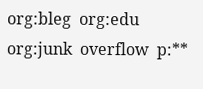org:bleg  org:edu  org:junk  overflow  p:**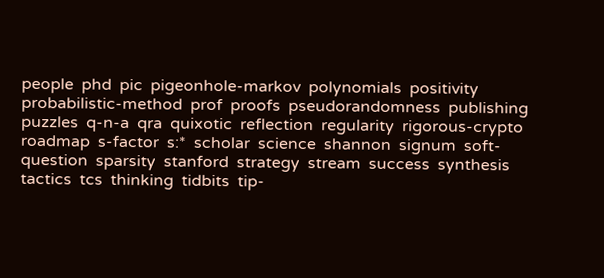people  phd  pic  pigeonhole-markov  polynomials  positivity  probabilistic-method  prof  proofs  pseudorandomness  publishing  puzzles  q-n-a  qra  quixotic  reflection  regularity  rigorous-crypto  roadmap  s-factor  s:*  scholar  science  shannon  signum  soft-question  sparsity  stanford  strategy  stream  success  synthesis  tactics  tcs  thinking  tidbits  tip-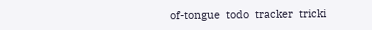of-tongue  todo  tracker  tricki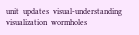unit  updates  visual-understanding  visualization  wormholes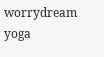worrydream  yoga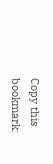Copy this bookmark: